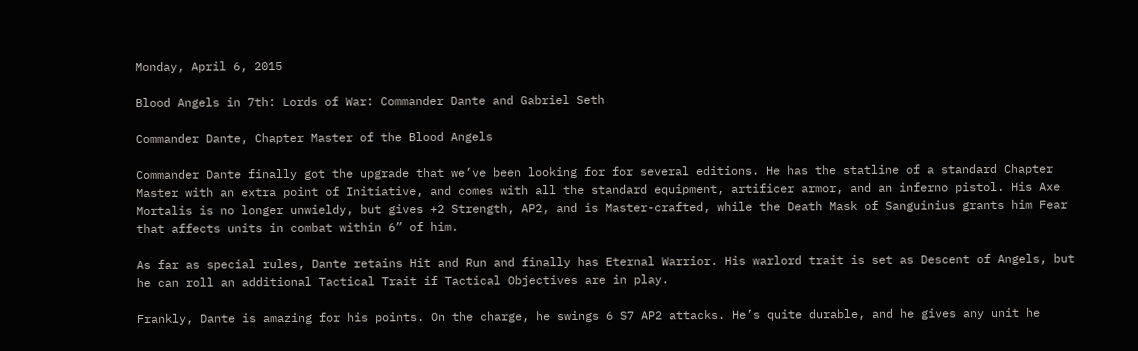Monday, April 6, 2015

Blood Angels in 7th: Lords of War: Commander Dante and Gabriel Seth

Commander Dante, Chapter Master of the Blood Angels

Commander Dante finally got the upgrade that we’ve been looking for for several editions. He has the statline of a standard Chapter Master with an extra point of Initiative, and comes with all the standard equipment, artificer armor, and an inferno pistol. His Axe Mortalis is no longer unwieldy, but gives +2 Strength, AP2, and is Master-crafted, while the Death Mask of Sanguinius grants him Fear that affects units in combat within 6” of him.

As far as special rules, Dante retains Hit and Run and finally has Eternal Warrior. His warlord trait is set as Descent of Angels, but he can roll an additional Tactical Trait if Tactical Objectives are in play.

Frankly, Dante is amazing for his points. On the charge, he swings 6 S7 AP2 attacks. He’s quite durable, and he gives any unit he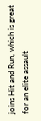joins Hit and Run, which is great for an elite assault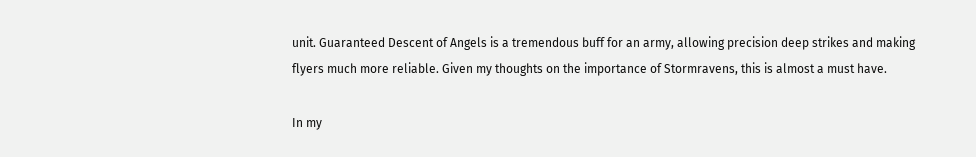unit. Guaranteed Descent of Angels is a tremendous buff for an army, allowing precision deep strikes and making flyers much more reliable. Given my thoughts on the importance of Stormravens, this is almost a must have.

In my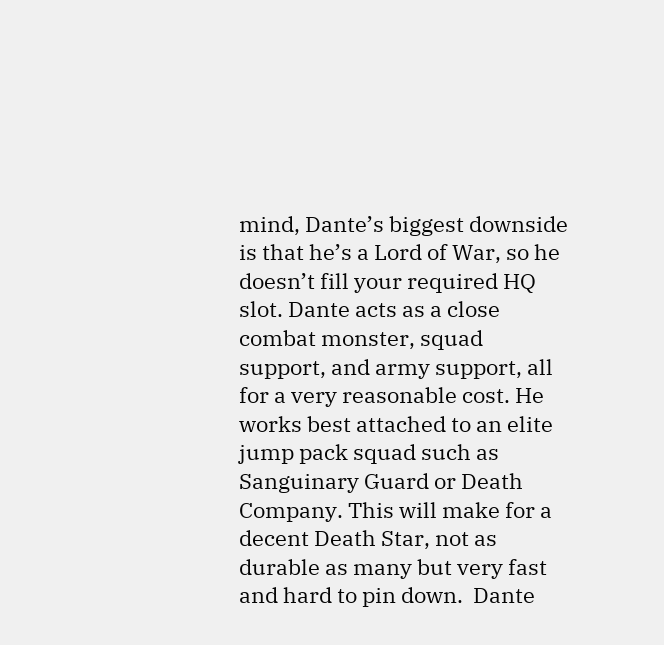mind, Dante’s biggest downside is that he’s a Lord of War, so he doesn’t fill your required HQ slot. Dante acts as a close combat monster, squad support, and army support, all for a very reasonable cost. He works best attached to an elite jump pack squad such as Sanguinary Guard or Death Company. This will make for a decent Death Star, not as durable as many but very fast and hard to pin down.  Dante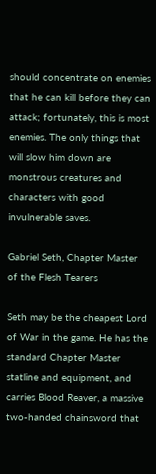should concentrate on enemies that he can kill before they can attack; fortunately, this is most enemies. The only things that will slow him down are monstrous creatures and characters with good invulnerable saves.

Gabriel Seth, Chapter Master of the Flesh Tearers

Seth may be the cheapest Lord of War in the game. He has the standard Chapter Master statline and equipment, and carries Blood Reaver, a massive two-handed chainsword that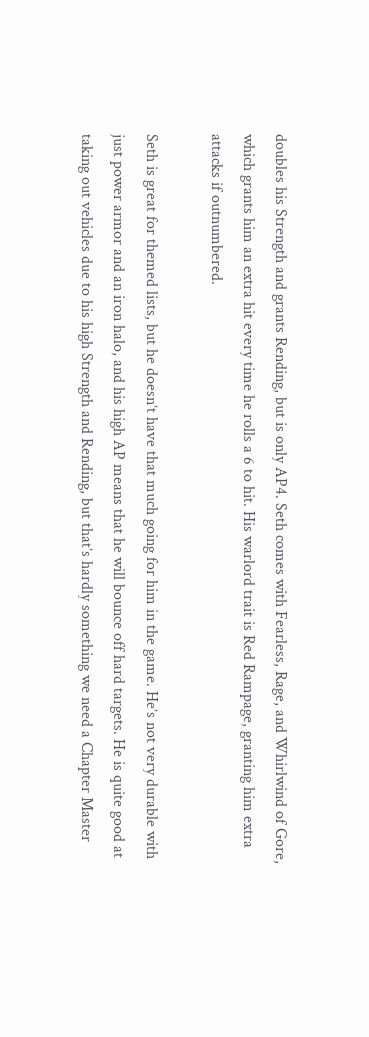doubles his Strength and grants Rending, but is only AP4. Seth comes with Fearless, Rage, and Whirlwind of Gore, which grants him an extra hit every time he rolls a 6 to hit. His warlord trait is Red Rampage, granting him extra attacks if outnumbered.

Seth is great for themed lists, but he doesn’t have that much going for him in the game. He’s not very durable with just power armor and an iron halo, and his high AP means that he will bounce off hard targets. He is quite good at taking out vehicles due to his high Strength and Rending, but that’s hardly something we need a Chapter Master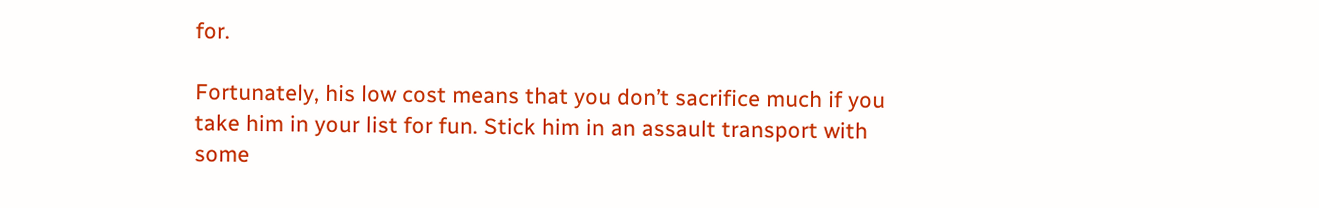for.

Fortunately, his low cost means that you don’t sacrifice much if you take him in your list for fun. Stick him in an assault transport with some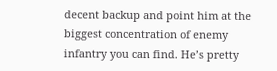decent backup and point him at the biggest concentration of enemy infantry you can find. He’s pretty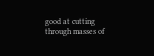good at cutting through masses of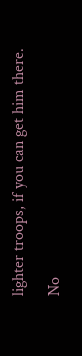lighter troops, if you can get him there.

No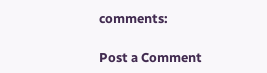comments:

Post a Comment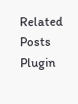Related Posts Plugin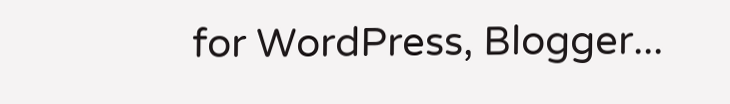for WordPress, Blogger...